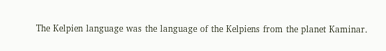The Kelpien language was the language of the Kelpiens from the planet Kaminar.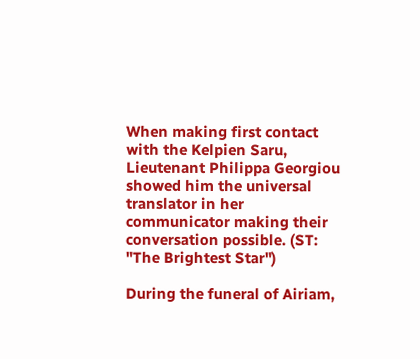When making first contact with the Kelpien Saru, Lieutenant Philippa Georgiou showed him the universal translator in her communicator making their conversation possible. (ST: "The Brightest Star")

During the funeral of Airiam,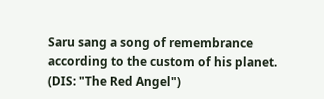Saru sang a song of remembrance according to the custom of his planet. (DIS: "The Red Angel")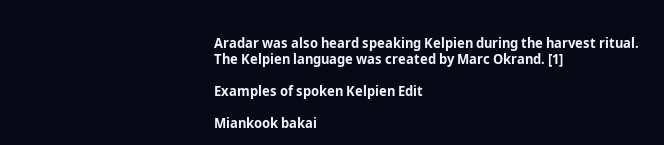Aradar was also heard speaking Kelpien during the harvest ritual.
The Kelpien language was created by Marc Okrand. [1]

Examples of spoken Kelpien Edit

Miankook bakai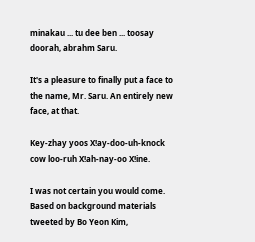minakau ... tu dee ben ... toosay doorah, abrahm Saru.

It's a pleasure to finally put a face to the name, Mr. Saru. An entirely new face, at that.

Key-zhay yoos X!ay-doo-uh-knock cow loo-ruh X!ah-nay-oo X!ine.

I was not certain you would come.
Based on background materials tweeted by Bo Yeon Kim,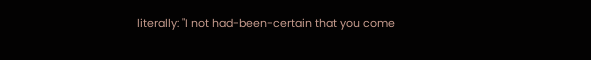literally: "I not had-been-certain that you come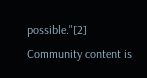possible."[2]
Community content is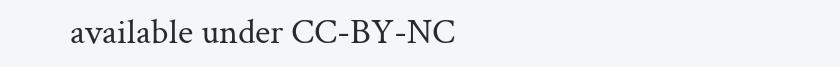available under CC-BY-NC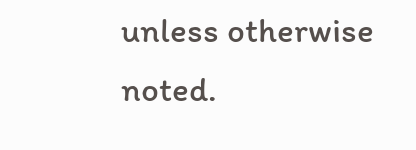unless otherwise noted.